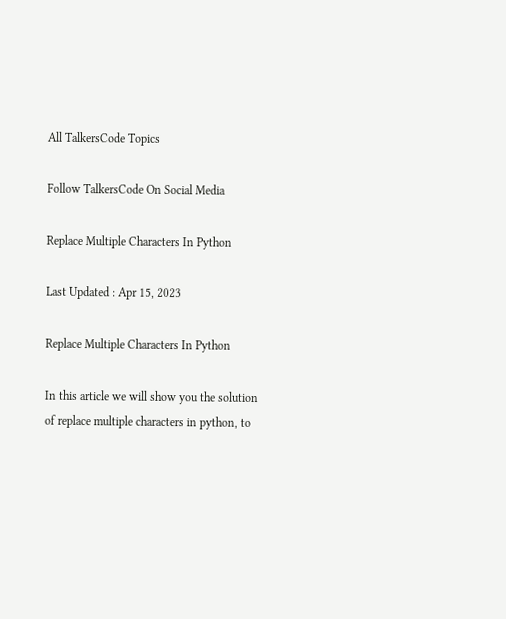All TalkersCode Topics

Follow TalkersCode On Social Media

Replace Multiple Characters In Python

Last Updated : Apr 15, 2023

Replace Multiple Characters In Python

In this article we will show you the solution of replace multiple characters in python, to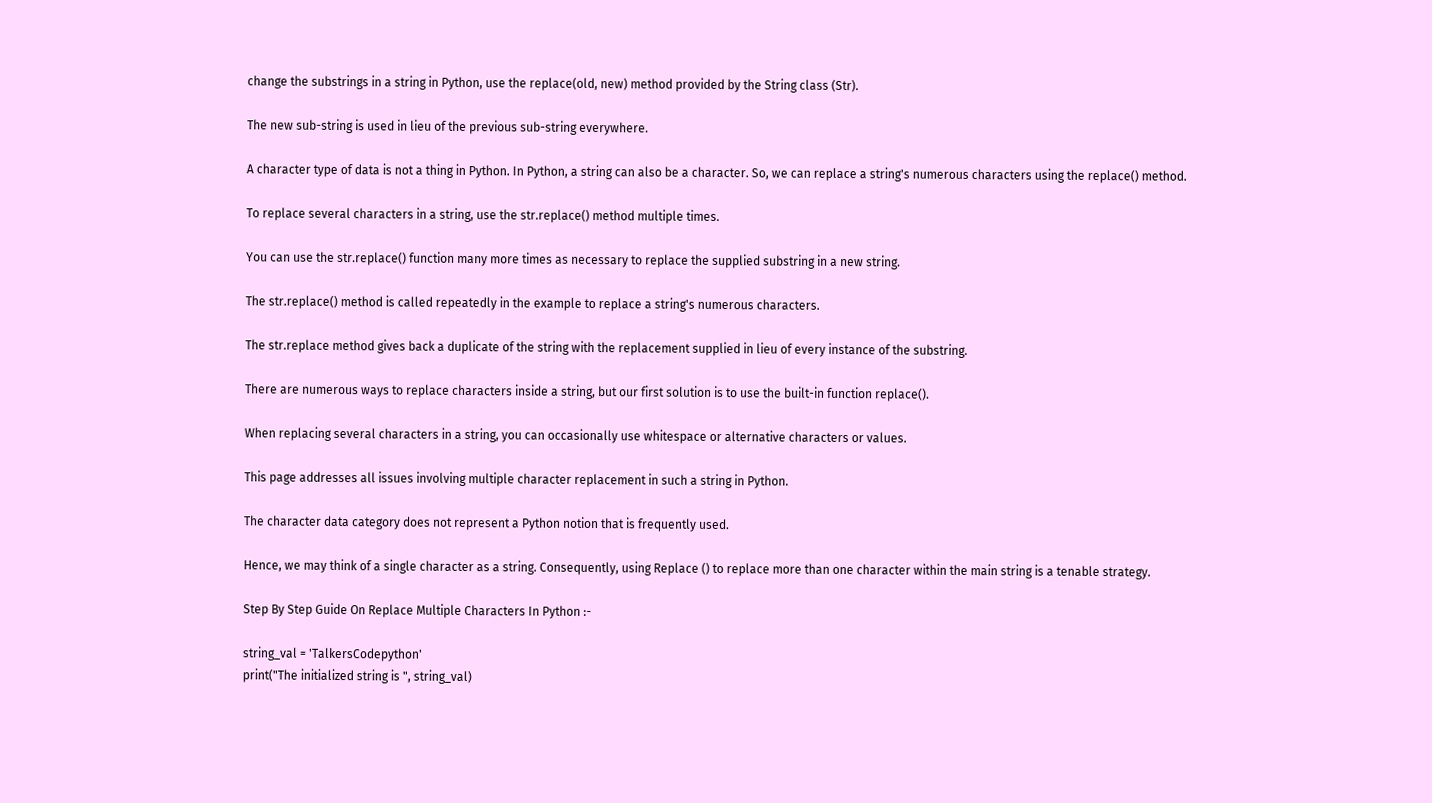change the substrings in a string in Python, use the replace(old, new) method provided by the String class (Str).

The new sub-string is used in lieu of the previous sub-string everywhere.

A character type of data is not a thing in Python. In Python, a string can also be a character. So, we can replace a string's numerous characters using the replace() method.

To replace several characters in a string, use the str.replace() method multiple times.

You can use the str.replace() function many more times as necessary to replace the supplied substring in a new string.

The str.replace() method is called repeatedly in the example to replace a string's numerous characters.

The str.replace method gives back a duplicate of the string with the replacement supplied in lieu of every instance of the substring.

There are numerous ways to replace characters inside a string, but our first solution is to use the built-in function replace().

When replacing several characters in a string, you can occasionally use whitespace or alternative characters or values.

This page addresses all issues involving multiple character replacement in such a string in Python.

The character data category does not represent a Python notion that is frequently used.

Hence, we may think of a single character as a string. Consequently, using Replace () to replace more than one character within the main string is a tenable strategy.

Step By Step Guide On Replace Multiple Characters In Python :-

string_val = 'TalkersCodepython'
print("The initialized string is ", string_val)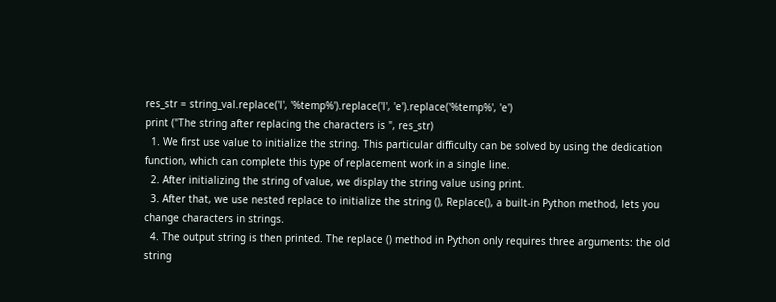res_str = string_val.replace('l', '%temp%').replace('l', 'e').replace('%temp%', 'e')
print ("The string after replacing the characters is ", res_str)
  1. We first use value to initialize the string. This particular difficulty can be solved by using the dedication function, which can complete this type of replacement work in a single line.
  2. After initializing the string of value, we display the string value using print.
  3. After that, we use nested replace to initialize the string (), Replace(), a built-in Python method, lets you change characters in strings.
  4. The output string is then printed. The replace () method in Python only requires three arguments: the old string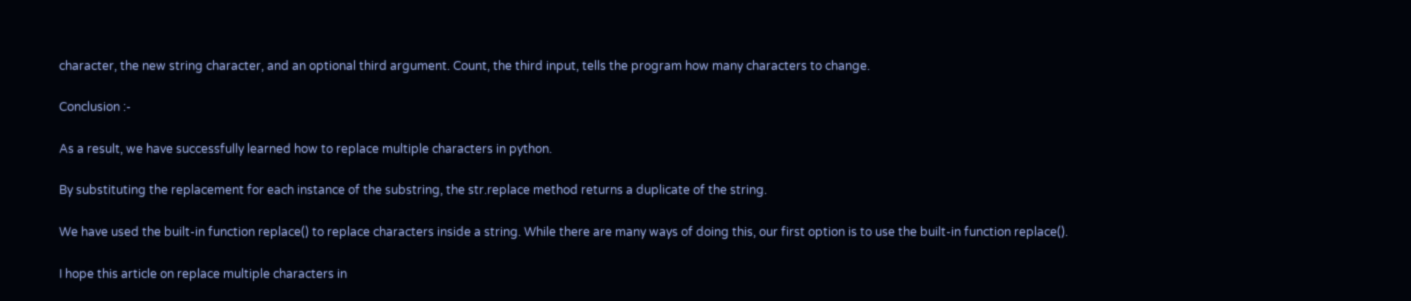character, the new string character, and an optional third argument. Count, the third input, tells the program how many characters to change.

Conclusion :-

As a result, we have successfully learned how to replace multiple characters in python.

By substituting the replacement for each instance of the substring, the str.replace method returns a duplicate of the string.

We have used the built-in function replace() to replace characters inside a string. While there are many ways of doing this, our first option is to use the built-in function replace().

I hope this article on replace multiple characters in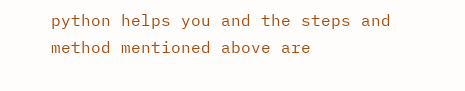python helps you and the steps and method mentioned above are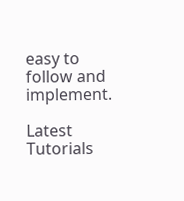easy to follow and implement.

Latest Tutorials